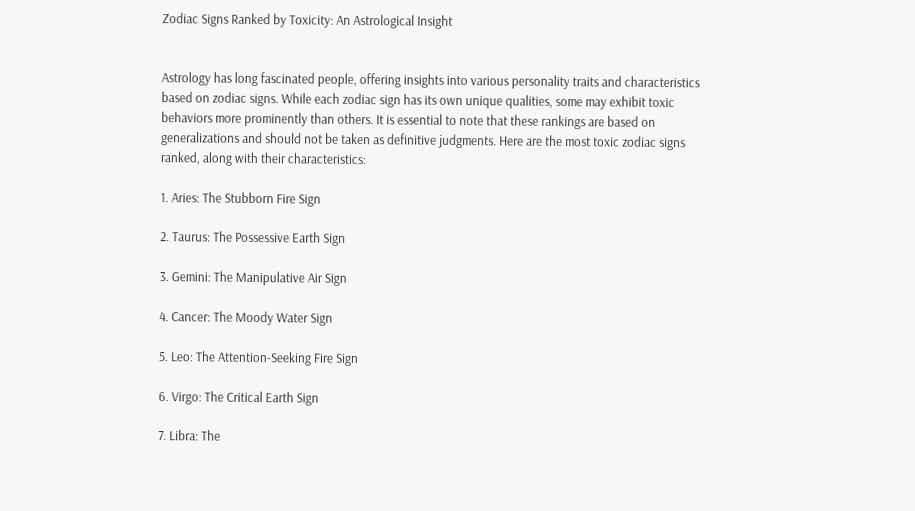Zodiac Signs Ranked by Toxicity: An Astrological Insight


Astrology has long fascinated people, offering insights into various personality traits and characteristics based on zodiac signs. While each zodiac sign has its own unique qualities, some may exhibit toxic behaviors more prominently than others. It is essential to note that these rankings are based on generalizations and should not be taken as definitive judgments. Here are the most toxic zodiac signs ranked, along with their characteristics:

1. Aries: The Stubborn Fire Sign

2. Taurus: The Possessive Earth Sign

3. Gemini: The Manipulative Air Sign

4. Cancer: The Moody Water Sign

5. Leo: The Attention-Seeking Fire Sign

6. Virgo: The Critical Earth Sign

7. Libra: The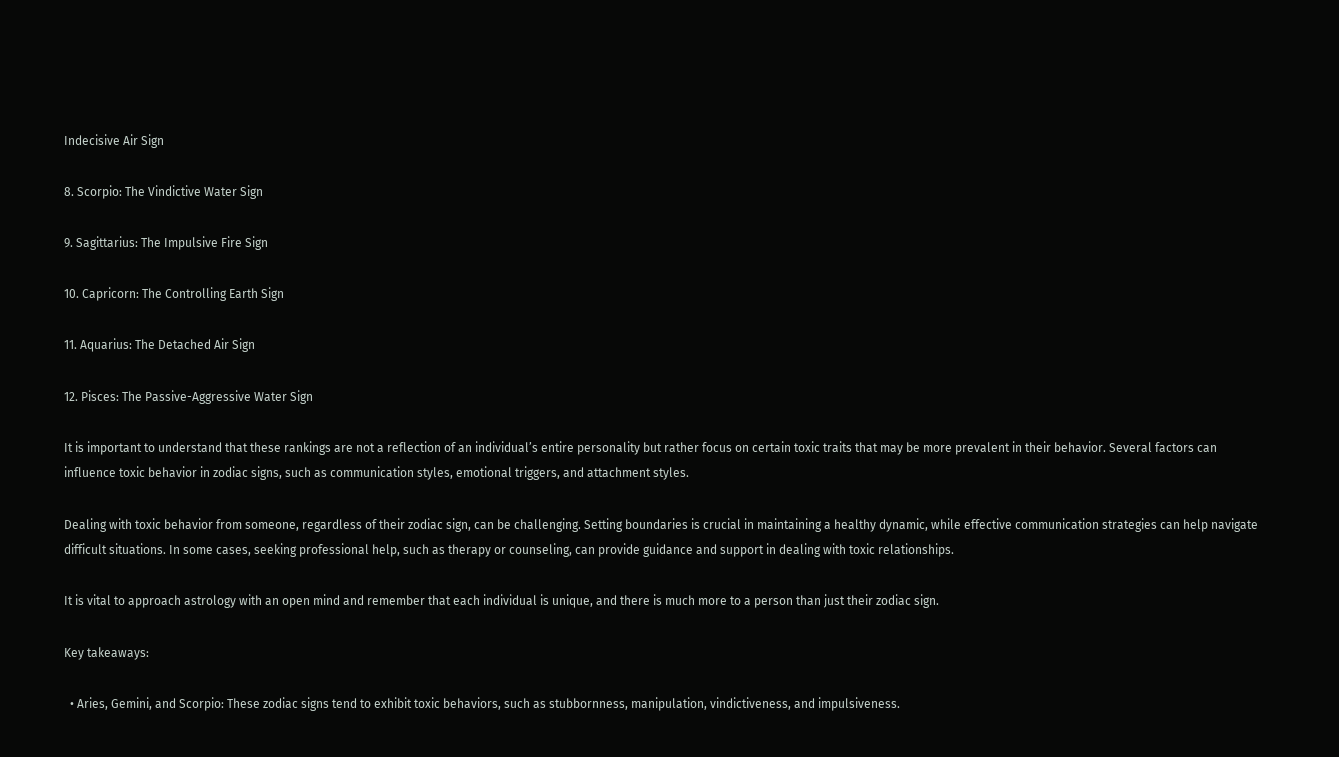Indecisive Air Sign

8. Scorpio: The Vindictive Water Sign

9. Sagittarius: The Impulsive Fire Sign

10. Capricorn: The Controlling Earth Sign

11. Aquarius: The Detached Air Sign

12. Pisces: The Passive-Aggressive Water Sign

It is important to understand that these rankings are not a reflection of an individual’s entire personality but rather focus on certain toxic traits that may be more prevalent in their behavior. Several factors can influence toxic behavior in zodiac signs, such as communication styles, emotional triggers, and attachment styles.

Dealing with toxic behavior from someone, regardless of their zodiac sign, can be challenging. Setting boundaries is crucial in maintaining a healthy dynamic, while effective communication strategies can help navigate difficult situations. In some cases, seeking professional help, such as therapy or counseling, can provide guidance and support in dealing with toxic relationships.

It is vital to approach astrology with an open mind and remember that each individual is unique, and there is much more to a person than just their zodiac sign.

Key takeaways:

  • Aries, Gemini, and Scorpio: These zodiac signs tend to exhibit toxic behaviors, such as stubbornness, manipulation, vindictiveness, and impulsiveness.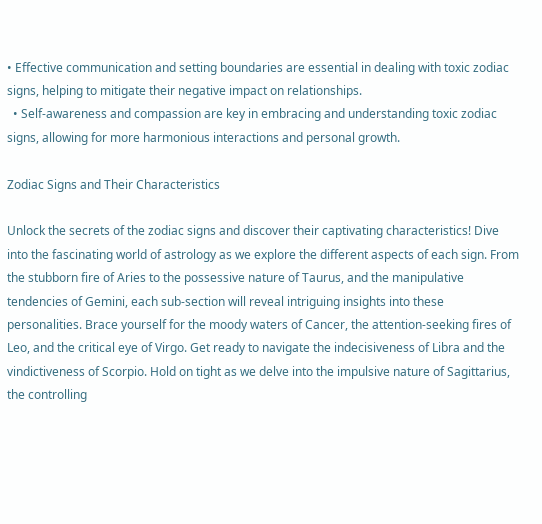• Effective communication and setting boundaries are essential in dealing with toxic zodiac signs, helping to mitigate their negative impact on relationships.
  • Self-awareness and compassion are key in embracing and understanding toxic zodiac signs, allowing for more harmonious interactions and personal growth.

Zodiac Signs and Their Characteristics

Unlock the secrets of the zodiac signs and discover their captivating characteristics! Dive into the fascinating world of astrology as we explore the different aspects of each sign. From the stubborn fire of Aries to the possessive nature of Taurus, and the manipulative tendencies of Gemini, each sub-section will reveal intriguing insights into these personalities. Brace yourself for the moody waters of Cancer, the attention-seeking fires of Leo, and the critical eye of Virgo. Get ready to navigate the indecisiveness of Libra and the vindictiveness of Scorpio. Hold on tight as we delve into the impulsive nature of Sagittarius, the controlling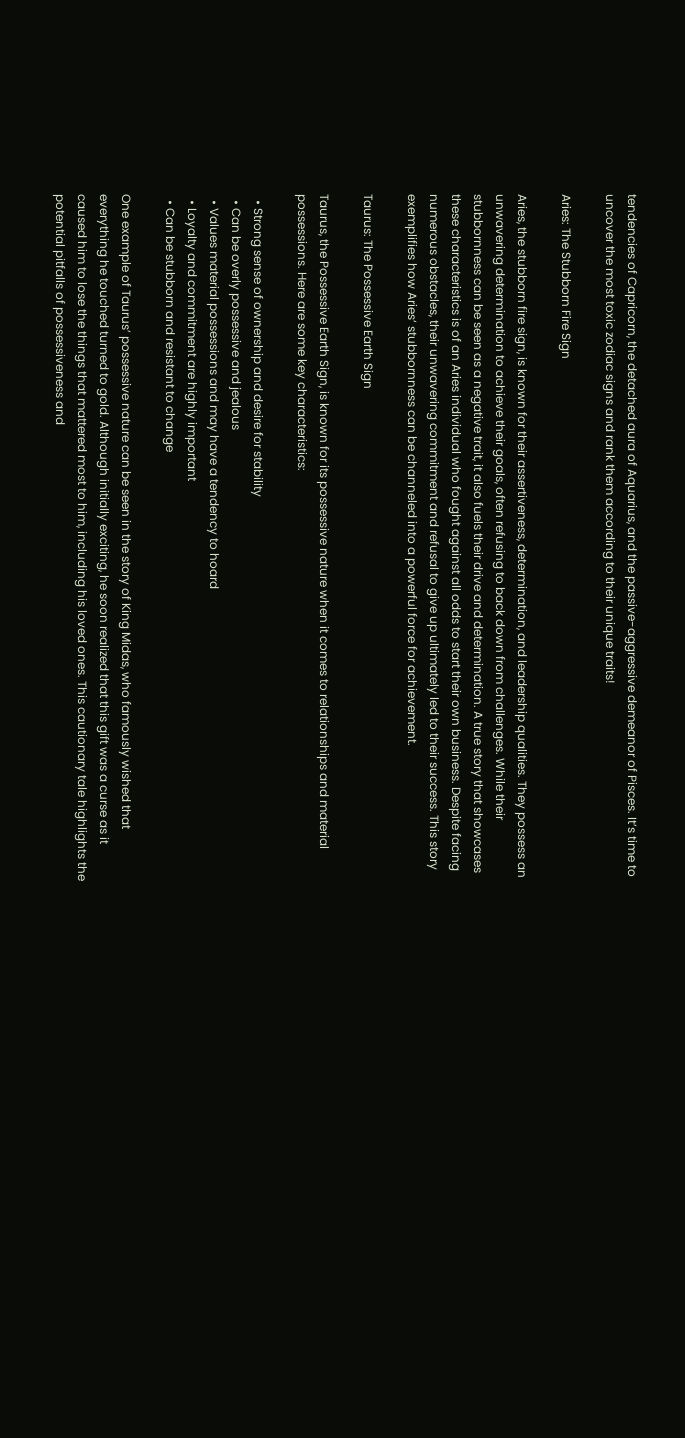tendencies of Capricorn, the detached aura of Aquarius, and the passive-aggressive demeanor of Pisces. It’s time to uncover the most toxic zodiac signs and rank them according to their unique traits!

Aries: The Stubborn Fire Sign

Aries, the stubborn fire sign, is known for their assertiveness, determination, and leadership qualities. They possess an unwavering determination to achieve their goals, often refusing to back down from challenges. While their stubbornness can be seen as a negative trait, it also fuels their drive and determination. A true story that showcases these characteristics is of an Aries individual who fought against all odds to start their own business. Despite facing numerous obstacles, their unwavering commitment and refusal to give up ultimately led to their success. This story exemplifies how Aries‘ stubbornness can be channeled into a powerful force for achievement.

Taurus: The Possessive Earth Sign

Taurus, the Possessive Earth Sign, is known for its possessive nature when it comes to relationships and material possessions. Here are some key characteristics:

  • Strong sense of ownership and desire for stability
  • Can be overly possessive and jealous
  • Values material possessions and may have a tendency to hoard
  • Loyalty and commitment are highly important
  • Can be stubborn and resistant to change

One example of Taurus’ possessive nature can be seen in the story of King Midas, who famously wished that everything he touched turned to gold. Although initially exciting, he soon realized that this gift was a curse as it caused him to lose the things that mattered most to him, including his loved ones. This cautionary tale highlights the potential pitfalls of possessiveness and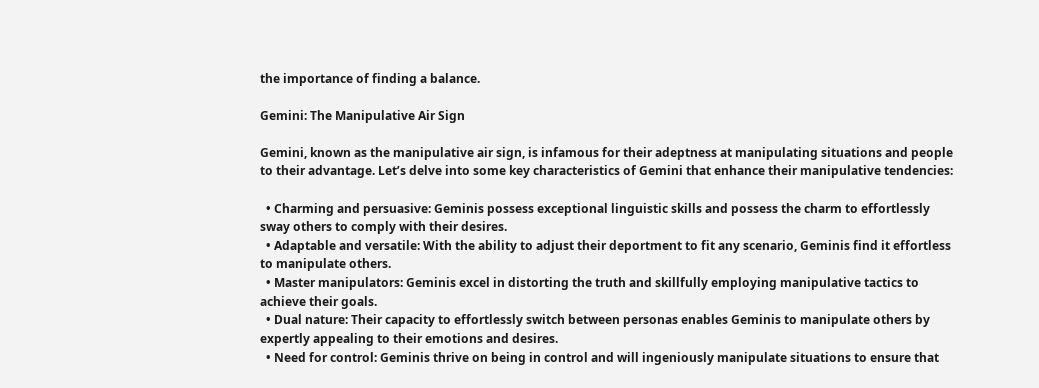the importance of finding a balance.

Gemini: The Manipulative Air Sign

Gemini, known as the manipulative air sign, is infamous for their adeptness at manipulating situations and people to their advantage. Let’s delve into some key characteristics of Gemini that enhance their manipulative tendencies:

  • Charming and persuasive: Geminis possess exceptional linguistic skills and possess the charm to effortlessly sway others to comply with their desires.
  • Adaptable and versatile: With the ability to adjust their deportment to fit any scenario, Geminis find it effortless to manipulate others.
  • Master manipulators: Geminis excel in distorting the truth and skillfully employing manipulative tactics to achieve their goals.
  • Dual nature: Their capacity to effortlessly switch between personas enables Geminis to manipulate others by expertly appealing to their emotions and desires.
  • Need for control: Geminis thrive on being in control and will ingeniously manipulate situations to ensure that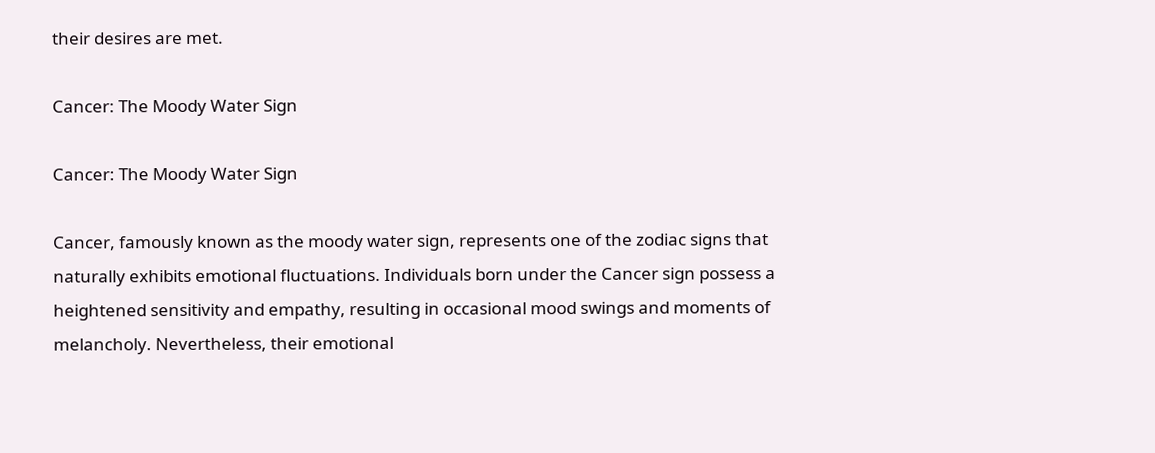their desires are met.

Cancer: The Moody Water Sign

Cancer: The Moody Water Sign

Cancer, famously known as the moody water sign, represents one of the zodiac signs that naturally exhibits emotional fluctuations. Individuals born under the Cancer sign possess a heightened sensitivity and empathy, resulting in occasional mood swings and moments of melancholy. Nevertheless, their emotional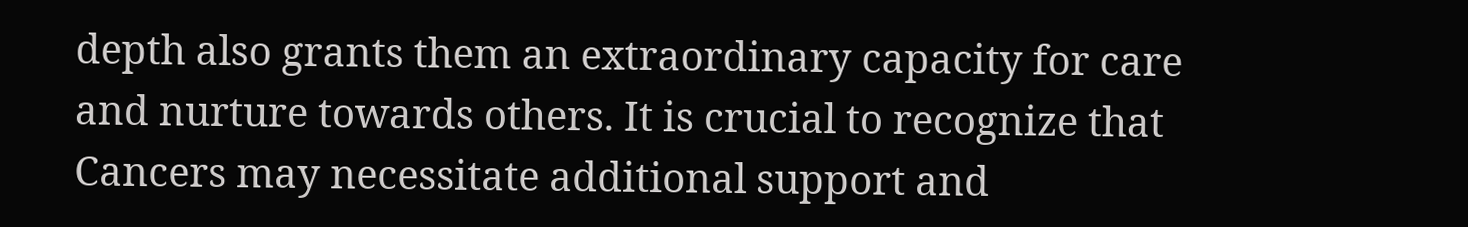depth also grants them an extraordinary capacity for care and nurture towards others. It is crucial to recognize that Cancers may necessitate additional support and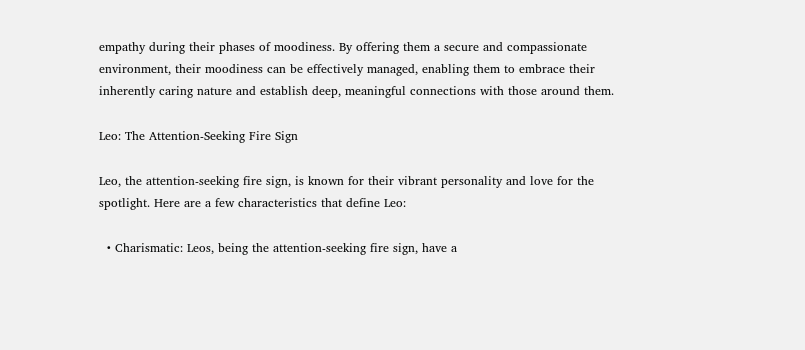empathy during their phases of moodiness. By offering them a secure and compassionate environment, their moodiness can be effectively managed, enabling them to embrace their inherently caring nature and establish deep, meaningful connections with those around them.

Leo: The Attention-Seeking Fire Sign

Leo, the attention-seeking fire sign, is known for their vibrant personality and love for the spotlight. Here are a few characteristics that define Leo:

  • Charismatic: Leos, being the attention-seeking fire sign, have a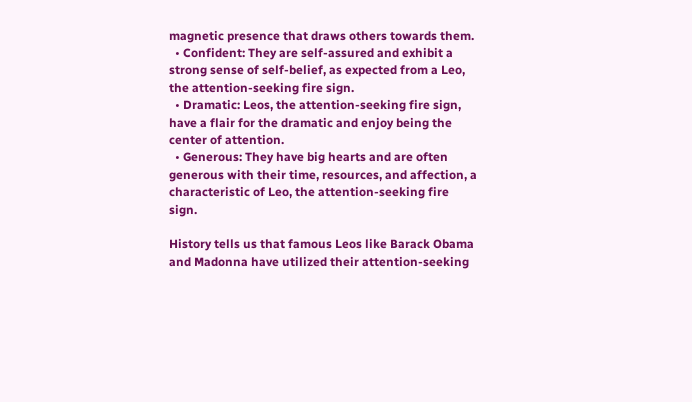magnetic presence that draws others towards them.
  • Confident: They are self-assured and exhibit a strong sense of self-belief, as expected from a Leo, the attention-seeking fire sign.
  • Dramatic: Leos, the attention-seeking fire sign, have a flair for the dramatic and enjoy being the center of attention.
  • Generous: They have big hearts and are often generous with their time, resources, and affection, a characteristic of Leo, the attention-seeking fire sign.

History tells us that famous Leos like Barack Obama and Madonna have utilized their attention-seeking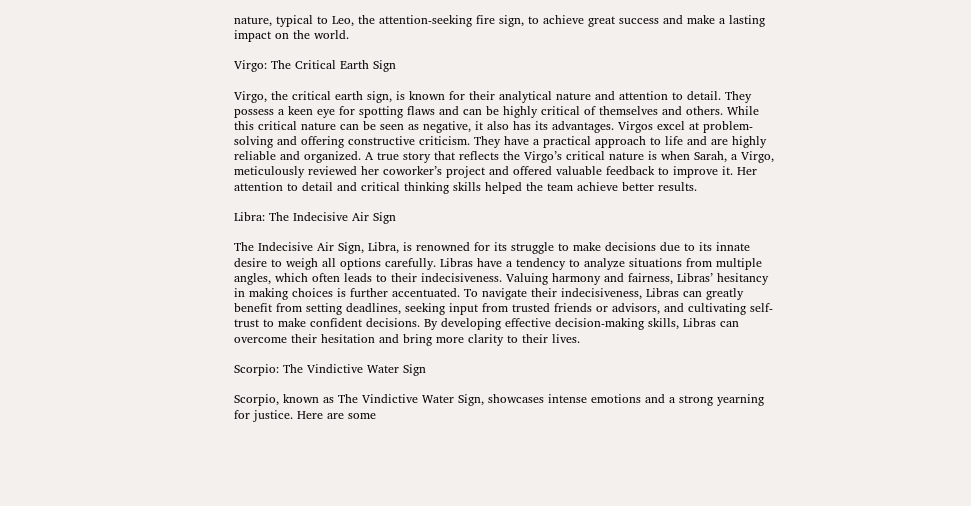nature, typical to Leo, the attention-seeking fire sign, to achieve great success and make a lasting impact on the world.

Virgo: The Critical Earth Sign

Virgo, the critical earth sign, is known for their analytical nature and attention to detail. They possess a keen eye for spotting flaws and can be highly critical of themselves and others. While this critical nature can be seen as negative, it also has its advantages. Virgos excel at problem-solving and offering constructive criticism. They have a practical approach to life and are highly reliable and organized. A true story that reflects the Virgo’s critical nature is when Sarah, a Virgo, meticulously reviewed her coworker’s project and offered valuable feedback to improve it. Her attention to detail and critical thinking skills helped the team achieve better results.

Libra: The Indecisive Air Sign

The Indecisive Air Sign, Libra, is renowned for its struggle to make decisions due to its innate desire to weigh all options carefully. Libras have a tendency to analyze situations from multiple angles, which often leads to their indecisiveness. Valuing harmony and fairness, Libras’ hesitancy in making choices is further accentuated. To navigate their indecisiveness, Libras can greatly benefit from setting deadlines, seeking input from trusted friends or advisors, and cultivating self-trust to make confident decisions. By developing effective decision-making skills, Libras can overcome their hesitation and bring more clarity to their lives.

Scorpio: The Vindictive Water Sign

Scorpio, known as The Vindictive Water Sign, showcases intense emotions and a strong yearning for justice. Here are some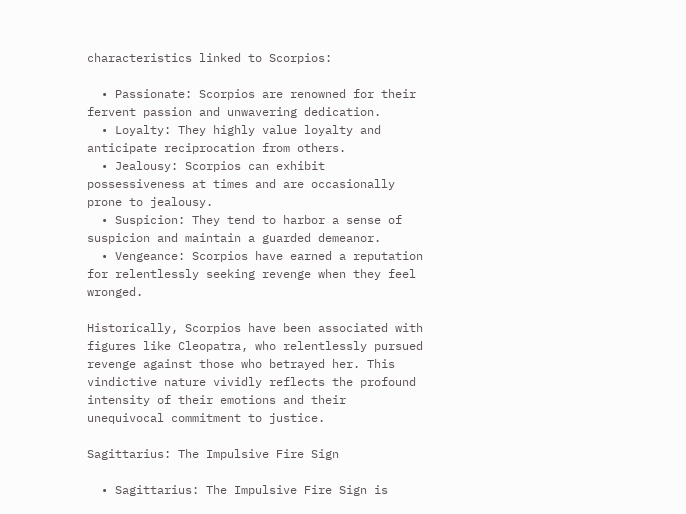characteristics linked to Scorpios:

  • Passionate: Scorpios are renowned for their fervent passion and unwavering dedication.
  • Loyalty: They highly value loyalty and anticipate reciprocation from others.
  • Jealousy: Scorpios can exhibit possessiveness at times and are occasionally prone to jealousy.
  • Suspicion: They tend to harbor a sense of suspicion and maintain a guarded demeanor.
  • Vengeance: Scorpios have earned a reputation for relentlessly seeking revenge when they feel wronged.

Historically, Scorpios have been associated with figures like Cleopatra, who relentlessly pursued revenge against those who betrayed her. This vindictive nature vividly reflects the profound intensity of their emotions and their unequivocal commitment to justice.

Sagittarius: The Impulsive Fire Sign

  • Sagittarius: The Impulsive Fire Sign is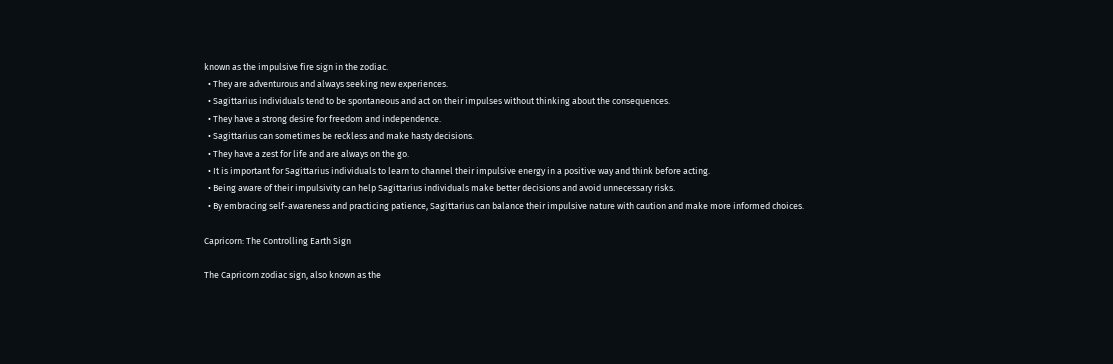known as the impulsive fire sign in the zodiac.
  • They are adventurous and always seeking new experiences.
  • Sagittarius individuals tend to be spontaneous and act on their impulses without thinking about the consequences.
  • They have a strong desire for freedom and independence.
  • Sagittarius can sometimes be reckless and make hasty decisions.
  • They have a zest for life and are always on the go.
  • It is important for Sagittarius individuals to learn to channel their impulsive energy in a positive way and think before acting.
  • Being aware of their impulsivity can help Sagittarius individuals make better decisions and avoid unnecessary risks.
  • By embracing self-awareness and practicing patience, Sagittarius can balance their impulsive nature with caution and make more informed choices.

Capricorn: The Controlling Earth Sign

The Capricorn zodiac sign, also known as the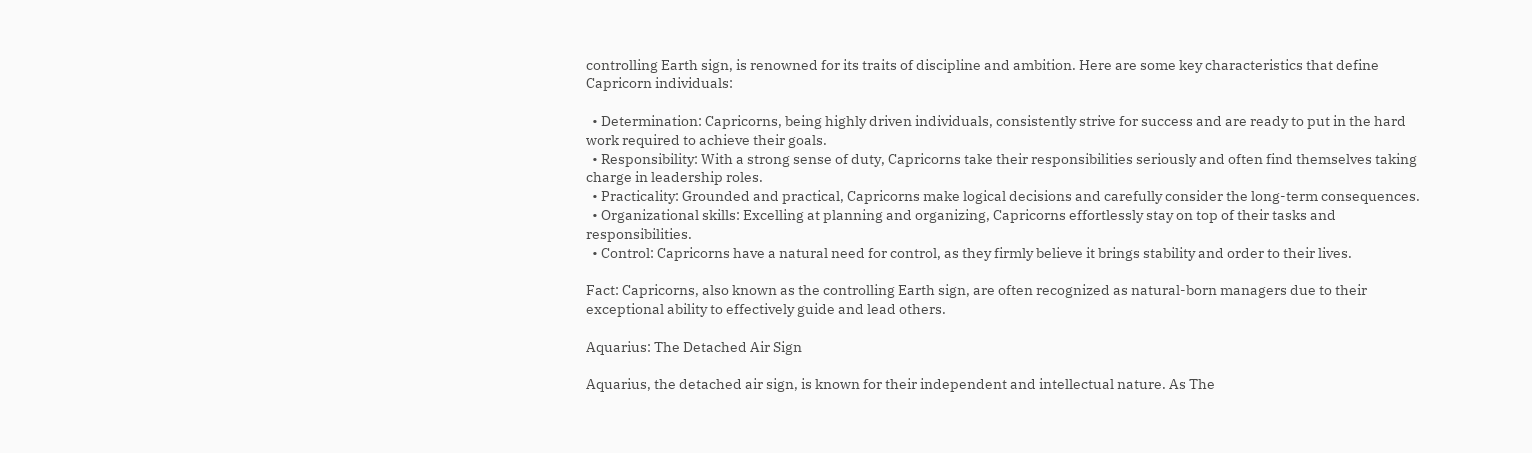controlling Earth sign, is renowned for its traits of discipline and ambition. Here are some key characteristics that define Capricorn individuals:

  • Determination: Capricorns, being highly driven individuals, consistently strive for success and are ready to put in the hard work required to achieve their goals.
  • Responsibility: With a strong sense of duty, Capricorns take their responsibilities seriously and often find themselves taking charge in leadership roles.
  • Practicality: Grounded and practical, Capricorns make logical decisions and carefully consider the long-term consequences.
  • Organizational skills: Excelling at planning and organizing, Capricorns effortlessly stay on top of their tasks and responsibilities.
  • Control: Capricorns have a natural need for control, as they firmly believe it brings stability and order to their lives.

Fact: Capricorns, also known as the controlling Earth sign, are often recognized as natural-born managers due to their exceptional ability to effectively guide and lead others.

Aquarius: The Detached Air Sign

Aquarius, the detached air sign, is known for their independent and intellectual nature. As The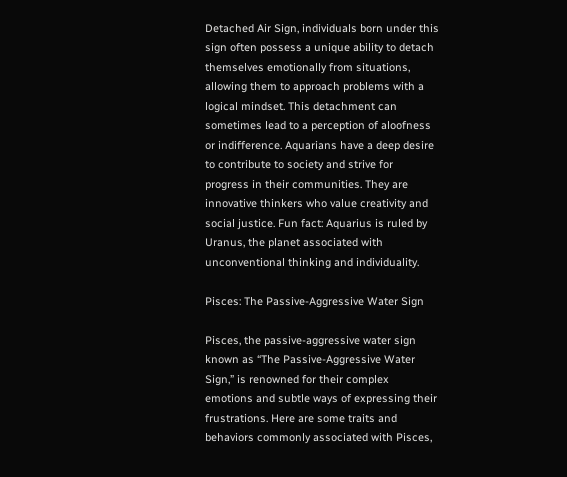Detached Air Sign, individuals born under this sign often possess a unique ability to detach themselves emotionally from situations, allowing them to approach problems with a logical mindset. This detachment can sometimes lead to a perception of aloofness or indifference. Aquarians have a deep desire to contribute to society and strive for progress in their communities. They are innovative thinkers who value creativity and social justice. Fun fact: Aquarius is ruled by Uranus, the planet associated with unconventional thinking and individuality.

Pisces: The Passive-Aggressive Water Sign

Pisces, the passive-aggressive water sign known as “The Passive-Aggressive Water Sign,” is renowned for their complex emotions and subtle ways of expressing their frustrations. Here are some traits and behaviors commonly associated with Pisces,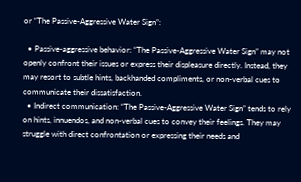or “The Passive-Aggressive Water Sign”:

  • Passive-aggressive behavior: “The Passive-Aggressive Water Sign” may not openly confront their issues or express their displeasure directly. Instead, they may resort to subtle hints, backhanded compliments, or non-verbal cues to communicate their dissatisfaction.
  • Indirect communication: “The Passive-Aggressive Water Sign” tends to rely on hints, innuendos, and non-verbal cues to convey their feelings. They may struggle with direct confrontation or expressing their needs and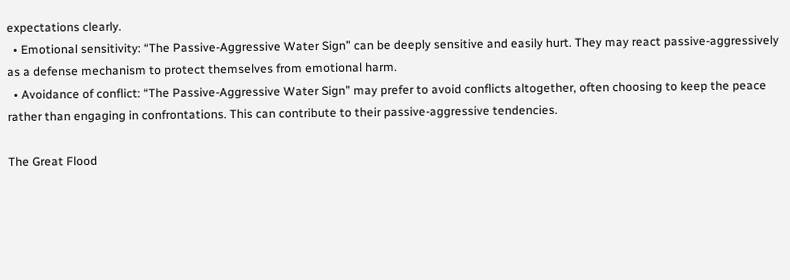expectations clearly.
  • Emotional sensitivity: “The Passive-Aggressive Water Sign” can be deeply sensitive and easily hurt. They may react passive-aggressively as a defense mechanism to protect themselves from emotional harm.
  • Avoidance of conflict: “The Passive-Aggressive Water Sign” may prefer to avoid conflicts altogether, often choosing to keep the peace rather than engaging in confrontations. This can contribute to their passive-aggressive tendencies.

The Great Flood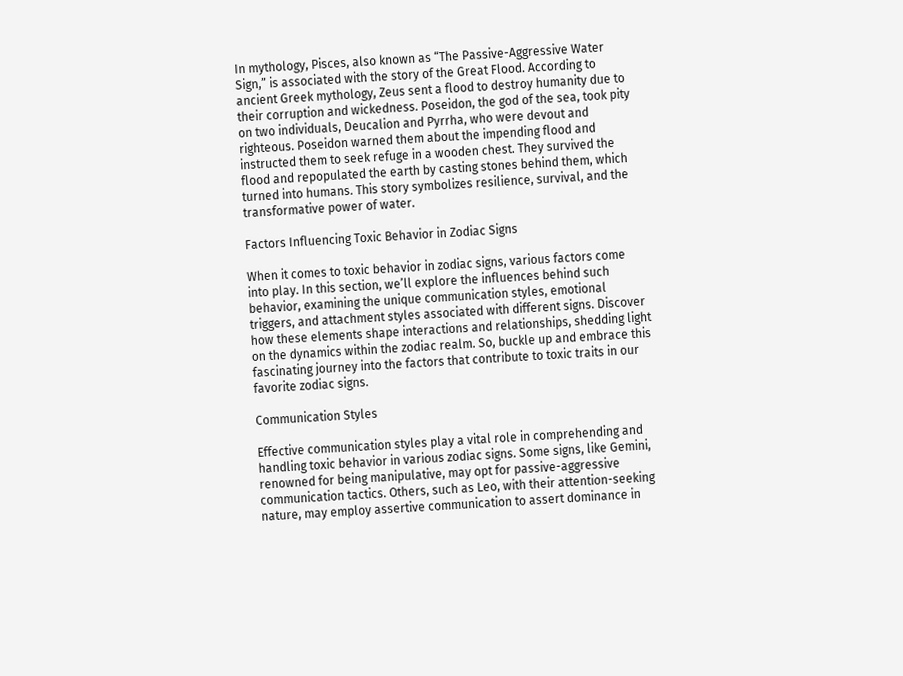In mythology, Pisces, also known as “The Passive-Aggressive Water Sign,” is associated with the story of the Great Flood. According to ancient Greek mythology, Zeus sent a flood to destroy humanity due to their corruption and wickedness. Poseidon, the god of the sea, took pity on two individuals, Deucalion and Pyrrha, who were devout and righteous. Poseidon warned them about the impending flood and instructed them to seek refuge in a wooden chest. They survived the flood and repopulated the earth by casting stones behind them, which turned into humans. This story symbolizes resilience, survival, and the transformative power of water.

Factors Influencing Toxic Behavior in Zodiac Signs

When it comes to toxic behavior in zodiac signs, various factors come into play. In this section, we’ll explore the influences behind such behavior, examining the unique communication styles, emotional triggers, and attachment styles associated with different signs. Discover how these elements shape interactions and relationships, shedding light on the dynamics within the zodiac realm. So, buckle up and embrace this fascinating journey into the factors that contribute to toxic traits in our favorite zodiac signs.

Communication Styles

Effective communication styles play a vital role in comprehending and handling toxic behavior in various zodiac signs. Some signs, like Gemini, renowned for being manipulative, may opt for passive-aggressive communication tactics. Others, such as Leo, with their attention-seeking nature, may employ assertive communication to assert dominance in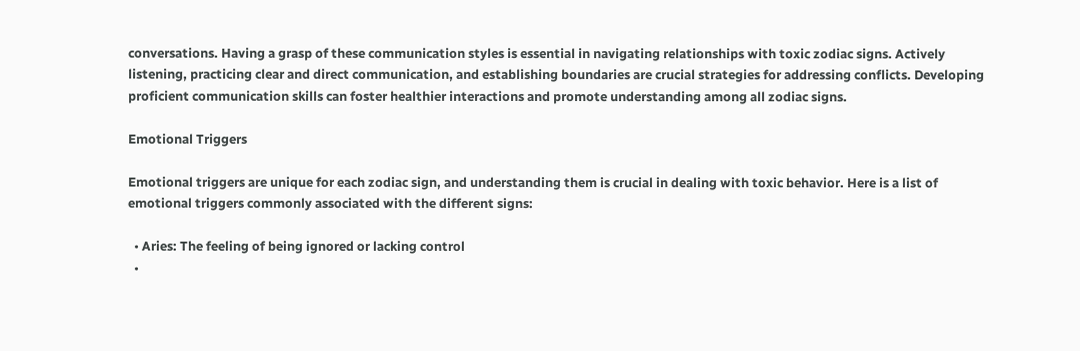conversations. Having a grasp of these communication styles is essential in navigating relationships with toxic zodiac signs. Actively listening, practicing clear and direct communication, and establishing boundaries are crucial strategies for addressing conflicts. Developing proficient communication skills can foster healthier interactions and promote understanding among all zodiac signs.

Emotional Triggers

Emotional triggers are unique for each zodiac sign, and understanding them is crucial in dealing with toxic behavior. Here is a list of emotional triggers commonly associated with the different signs:

  • Aries: The feeling of being ignored or lacking control
  •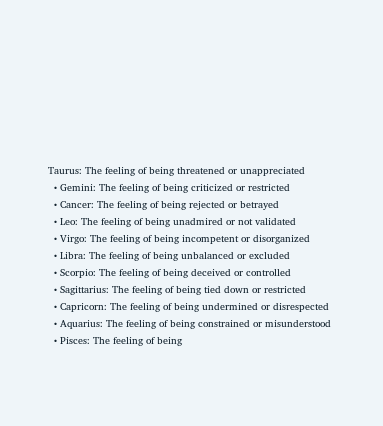Taurus: The feeling of being threatened or unappreciated
  • Gemini: The feeling of being criticized or restricted
  • Cancer: The feeling of being rejected or betrayed
  • Leo: The feeling of being unadmired or not validated
  • Virgo: The feeling of being incompetent or disorganized
  • Libra: The feeling of being unbalanced or excluded
  • Scorpio: The feeling of being deceived or controlled
  • Sagittarius: The feeling of being tied down or restricted
  • Capricorn: The feeling of being undermined or disrespected
  • Aquarius: The feeling of being constrained or misunderstood
  • Pisces: The feeling of being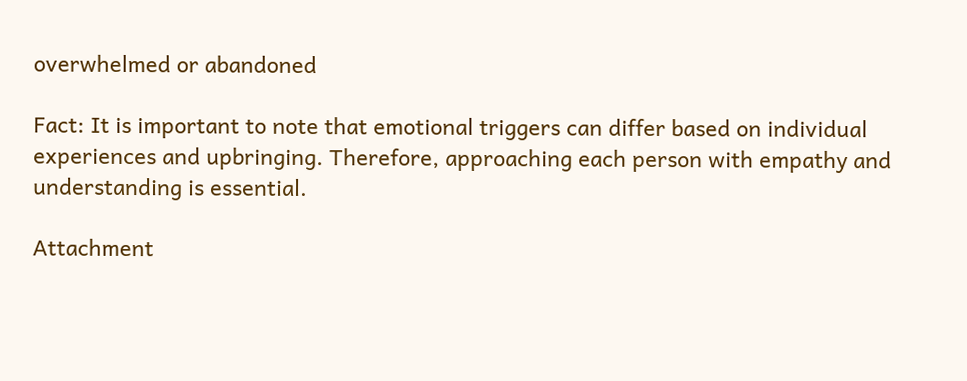overwhelmed or abandoned

Fact: It is important to note that emotional triggers can differ based on individual experiences and upbringing. Therefore, approaching each person with empathy and understanding is essential.

Attachment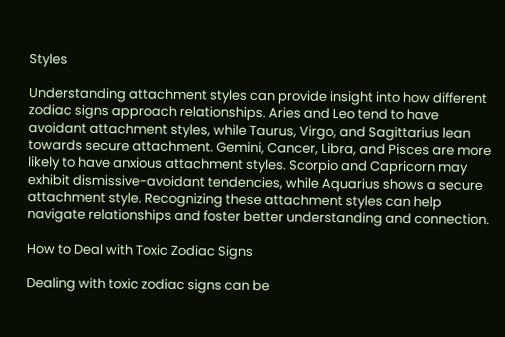Styles

Understanding attachment styles can provide insight into how different zodiac signs approach relationships. Aries and Leo tend to have avoidant attachment styles, while Taurus, Virgo, and Sagittarius lean towards secure attachment. Gemini, Cancer, Libra, and Pisces are more likely to have anxious attachment styles. Scorpio and Capricorn may exhibit dismissive-avoidant tendencies, while Aquarius shows a secure attachment style. Recognizing these attachment styles can help navigate relationships and foster better understanding and connection.

How to Deal with Toxic Zodiac Signs

Dealing with toxic zodiac signs can be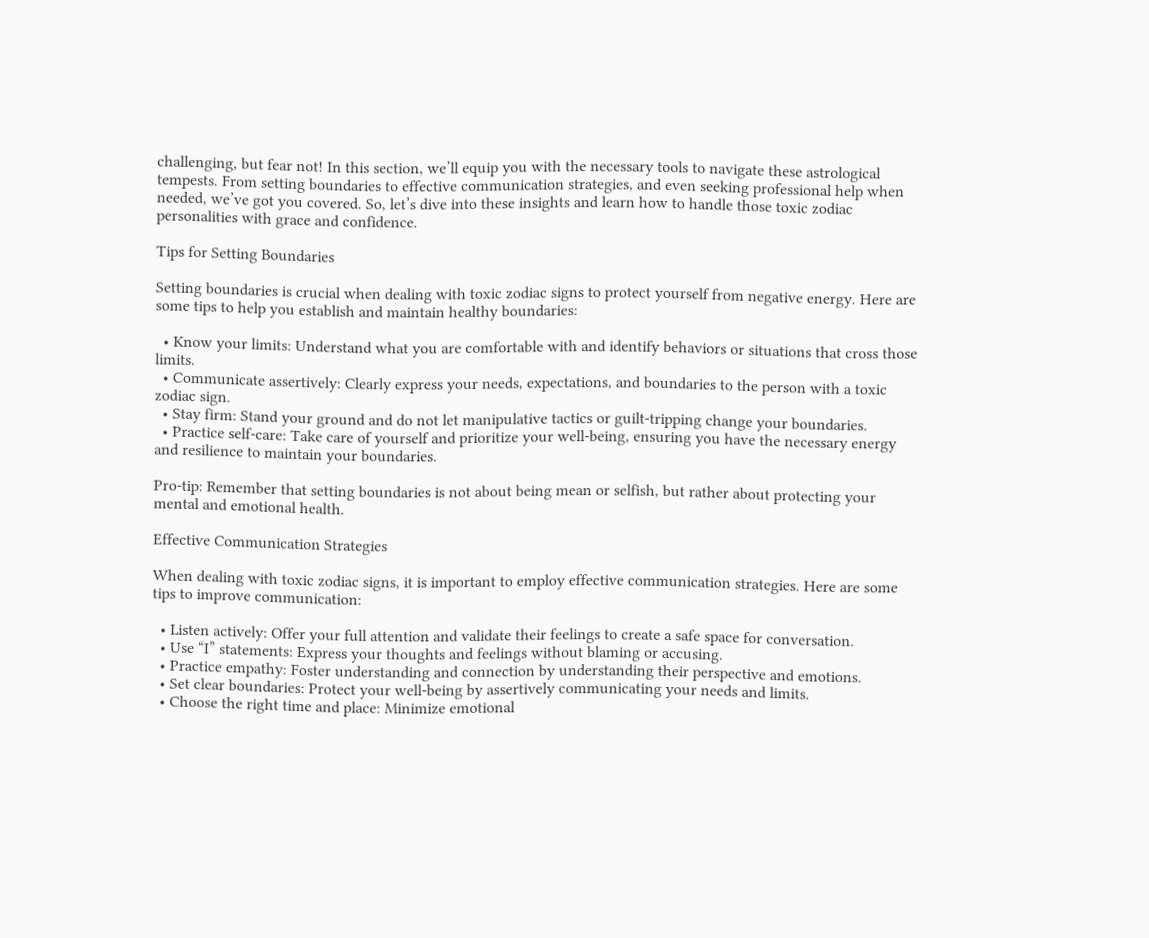challenging, but fear not! In this section, we’ll equip you with the necessary tools to navigate these astrological tempests. From setting boundaries to effective communication strategies, and even seeking professional help when needed, we’ve got you covered. So, let’s dive into these insights and learn how to handle those toxic zodiac personalities with grace and confidence.

Tips for Setting Boundaries

Setting boundaries is crucial when dealing with toxic zodiac signs to protect yourself from negative energy. Here are some tips to help you establish and maintain healthy boundaries:

  • Know your limits: Understand what you are comfortable with and identify behaviors or situations that cross those limits.
  • Communicate assertively: Clearly express your needs, expectations, and boundaries to the person with a toxic zodiac sign.
  • Stay firm: Stand your ground and do not let manipulative tactics or guilt-tripping change your boundaries.
  • Practice self-care: Take care of yourself and prioritize your well-being, ensuring you have the necessary energy and resilience to maintain your boundaries.

Pro-tip: Remember that setting boundaries is not about being mean or selfish, but rather about protecting your mental and emotional health.

Effective Communication Strategies

When dealing with toxic zodiac signs, it is important to employ effective communication strategies. Here are some tips to improve communication:

  • Listen actively: Offer your full attention and validate their feelings to create a safe space for conversation.
  • Use “I” statements: Express your thoughts and feelings without blaming or accusing.
  • Practice empathy: Foster understanding and connection by understanding their perspective and emotions.
  • Set clear boundaries: Protect your well-being by assertively communicating your needs and limits.
  • Choose the right time and place: Minimize emotional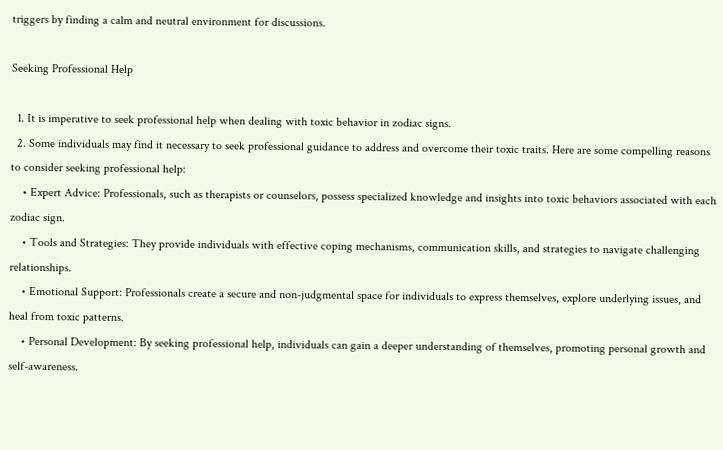triggers by finding a calm and neutral environment for discussions.

Seeking Professional Help

  1. It is imperative to seek professional help when dealing with toxic behavior in zodiac signs.
  2. Some individuals may find it necessary to seek professional guidance to address and overcome their toxic traits. Here are some compelling reasons to consider seeking professional help:
    • Expert Advice: Professionals, such as therapists or counselors, possess specialized knowledge and insights into toxic behaviors associated with each zodiac sign.
    • Tools and Strategies: They provide individuals with effective coping mechanisms, communication skills, and strategies to navigate challenging relationships.
    • Emotional Support: Professionals create a secure and non-judgmental space for individuals to express themselves, explore underlying issues, and heal from toxic patterns.
    • Personal Development: By seeking professional help, individuals can gain a deeper understanding of themselves, promoting personal growth and self-awareness.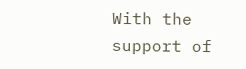With the support of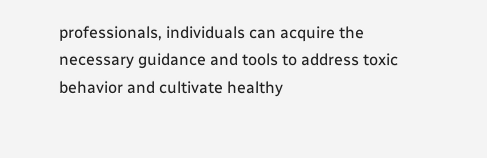professionals, individuals can acquire the necessary guidance and tools to address toxic behavior and cultivate healthy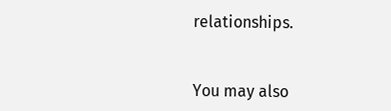relationships.


You may also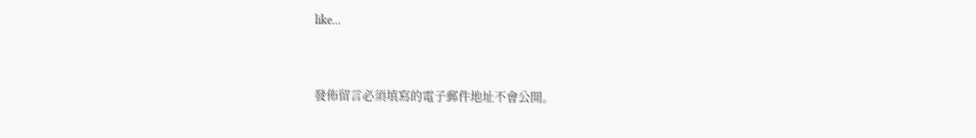like...


發佈留言必須填寫的電子郵件地址不會公開。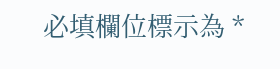必填欄位標示為 *